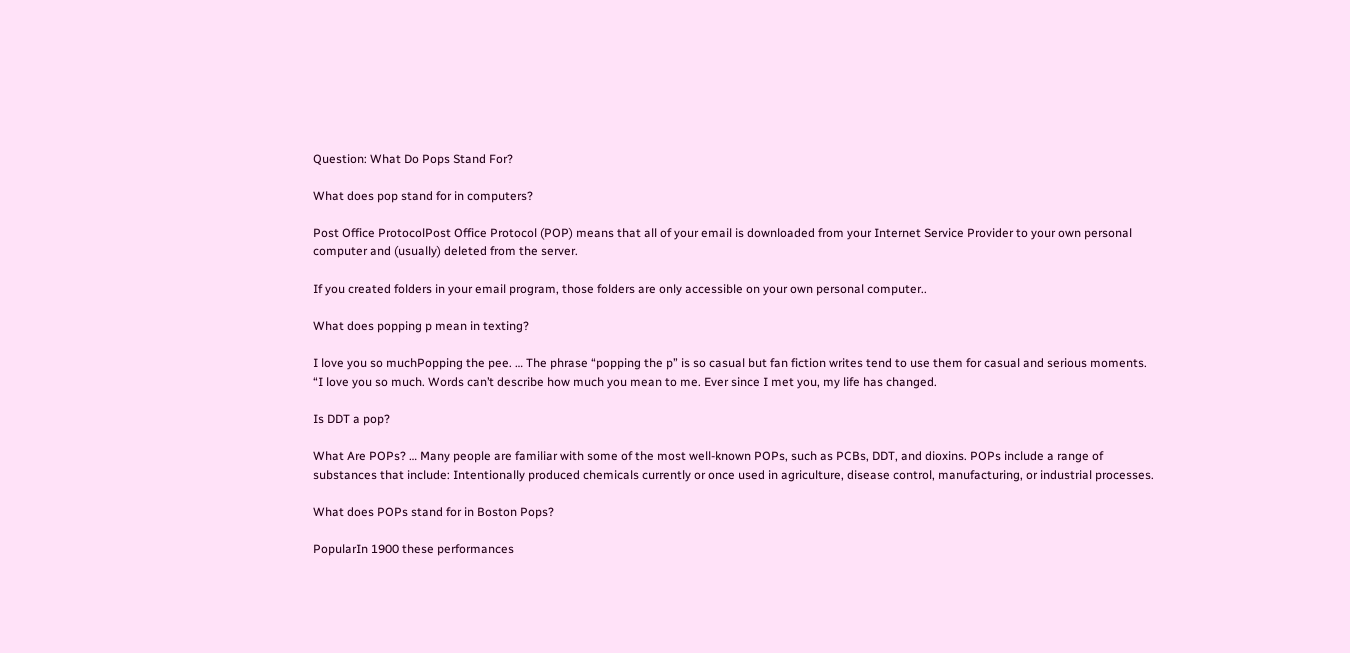Question: What Do Pops Stand For?

What does pop stand for in computers?

Post Office ProtocolPost Office Protocol (POP) means that all of your email is downloaded from your Internet Service Provider to your own personal computer and (usually) deleted from the server.

If you created folders in your email program, those folders are only accessible on your own personal computer..

What does popping p mean in texting?

I love you so muchPopping the pee. … The phrase “popping the p” is so casual but fan fiction writes tend to use them for casual and serious moments. “I love you so much. Words can’t describe how much you mean to me. Ever since I met you, my life has changed.

Is DDT a pop?

What Are POPs? … Many people are familiar with some of the most well-known POPs, such as PCBs, DDT, and dioxins. POPs include a range of substances that include: Intentionally produced chemicals currently or once used in agriculture, disease control, manufacturing, or industrial processes.

What does POPs stand for in Boston Pops?

PopularIn 1900 these performances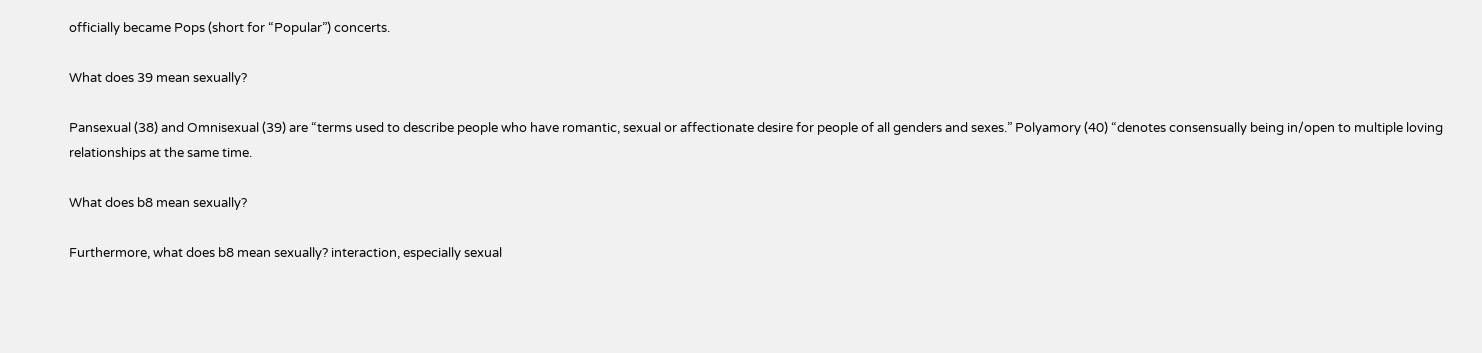officially became Pops (short for “Popular”) concerts.

What does 39 mean sexually?

Pansexual (38) and Omnisexual (39) are “terms used to describe people who have romantic, sexual or affectionate desire for people of all genders and sexes.” Polyamory (40) “denotes consensually being in/open to multiple loving relationships at the same time.

What does b8 mean sexually?

Furthermore, what does b8 mean sexually? interaction, especially sexual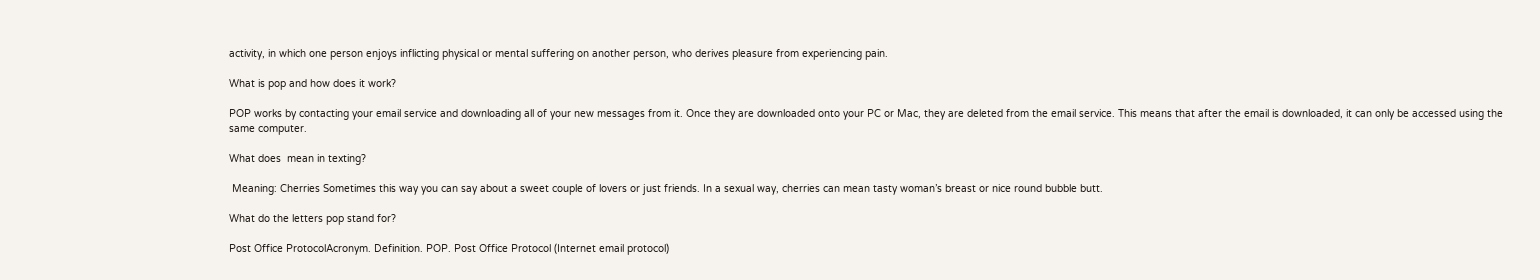activity, in which one person enjoys inflicting physical or mental suffering on another person, who derives pleasure from experiencing pain.

What is pop and how does it work?

POP works by contacting your email service and downloading all of your new messages from it. Once they are downloaded onto your PC or Mac, they are deleted from the email service. This means that after the email is downloaded, it can only be accessed using the same computer.

What does  mean in texting?

 Meaning: Cherries Sometimes this way you can say about a sweet couple of lovers or just friends. In a sexual way, cherries can mean tasty woman’s breast or nice round bubble butt.

What do the letters pop stand for?

Post Office ProtocolAcronym. Definition. POP. Post Office Protocol (Internet email protocol)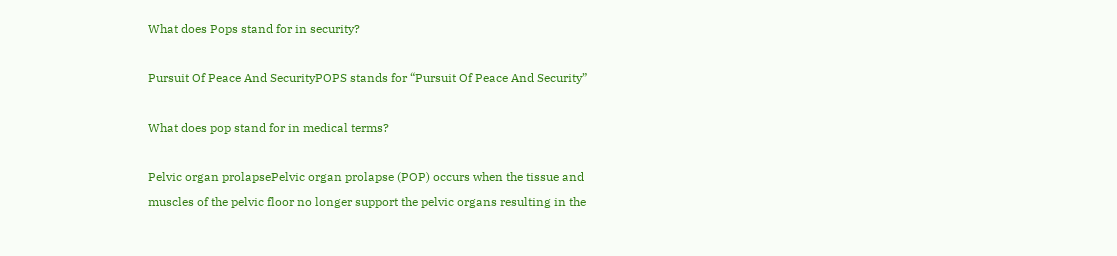What does Pops stand for in security?

Pursuit Of Peace And SecurityPOPS stands for “Pursuit Of Peace And Security”

What does pop stand for in medical terms?

Pelvic organ prolapsePelvic organ prolapse (POP) occurs when the tissue and muscles of the pelvic floor no longer support the pelvic organs resulting in the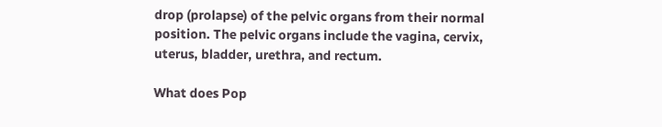drop (prolapse) of the pelvic organs from their normal position. The pelvic organs include the vagina, cervix, uterus, bladder, urethra, and rectum.

What does Pop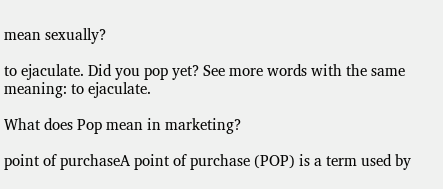mean sexually?

to ejaculate. Did you pop yet? See more words with the same meaning: to ejaculate.

What does Pop mean in marketing?

point of purchaseA point of purchase (POP) is a term used by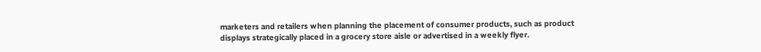marketers and retailers when planning the placement of consumer products, such as product displays strategically placed in a grocery store aisle or advertised in a weekly flyer.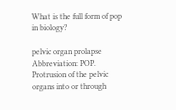What is the full form of pop in biology?

pelvic organ prolapse Abbreviation: POP. Protrusion of the pelvic organs into or through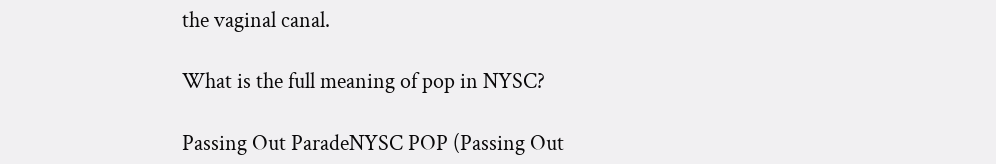the vaginal canal.

What is the full meaning of pop in NYSC?

Passing Out ParadeNYSC POP (Passing Out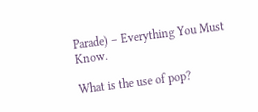Parade) – Everything You Must Know.

What is the use of pop?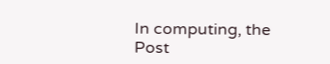In computing, the Post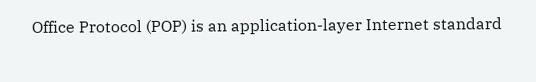Office Protocol (POP) is an application-layer Internet standard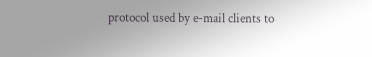protocol used by e-mail clients to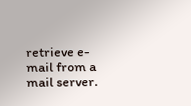retrieve e-mail from a mail server.